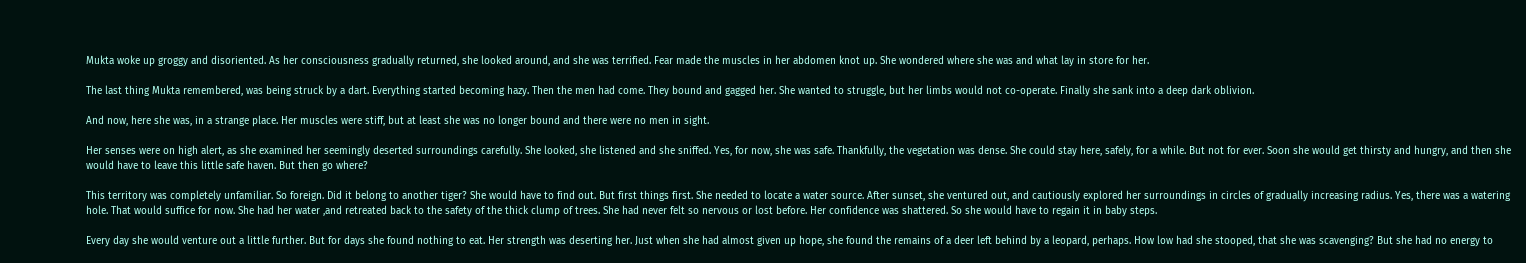Mukta woke up groggy and disoriented. As her consciousness gradually returned, she looked around, and she was terrified. Fear made the muscles in her abdomen knot up. She wondered where she was and what lay in store for her.

The last thing Mukta remembered, was being struck by a dart. Everything started becoming hazy. Then the men had come. They bound and gagged her. She wanted to struggle, but her limbs would not co-operate. Finally she sank into a deep dark oblivion.

And now, here she was, in a strange place. Her muscles were stiff, but at least she was no longer bound and there were no men in sight.

Her senses were on high alert, as she examined her seemingly deserted surroundings carefully. She looked, she listened and she sniffed. Yes, for now, she was safe. Thankfully, the vegetation was dense. She could stay here, safely, for a while. But not for ever. Soon she would get thirsty and hungry, and then she would have to leave this little safe haven. But then go where?

This territory was completely unfamiliar. So foreign. Did it belong to another tiger? She would have to find out. But first things first. She needed to locate a water source. After sunset, she ventured out, and cautiously explored her surroundings in circles of gradually increasing radius. Yes, there was a watering hole. That would suffice for now. She had her water ,and retreated back to the safety of the thick clump of trees. She had never felt so nervous or lost before. Her confidence was shattered. So she would have to regain it in baby steps.

Every day she would venture out a little further. But for days she found nothing to eat. Her strength was deserting her. Just when she had almost given up hope, she found the remains of a deer left behind by a leopard, perhaps. How low had she stooped, that she was scavenging? But she had no energy to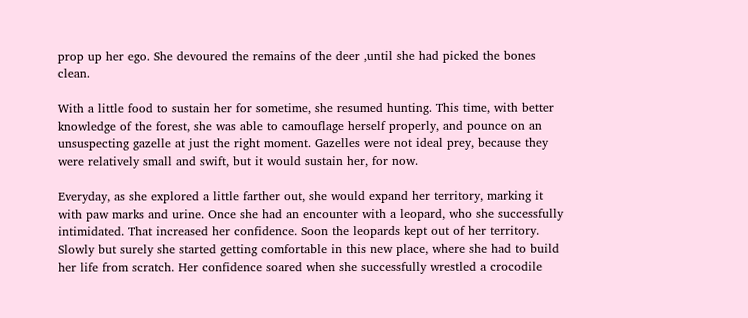prop up her ego. She devoured the remains of the deer ,until she had picked the bones clean.

With a little food to sustain her for sometime, she resumed hunting. This time, with better knowledge of the forest, she was able to camouflage herself properly, and pounce on an unsuspecting gazelle at just the right moment. Gazelles were not ideal prey, because they were relatively small and swift, but it would sustain her, for now.

Everyday, as she explored a little farther out, she would expand her territory, marking it with paw marks and urine. Once she had an encounter with a leopard, who she successfully intimidated. That increased her confidence. Soon the leopards kept out of her territory. Slowly but surely she started getting comfortable in this new place, where she had to build her life from scratch. Her confidence soared when she successfully wrestled a crocodile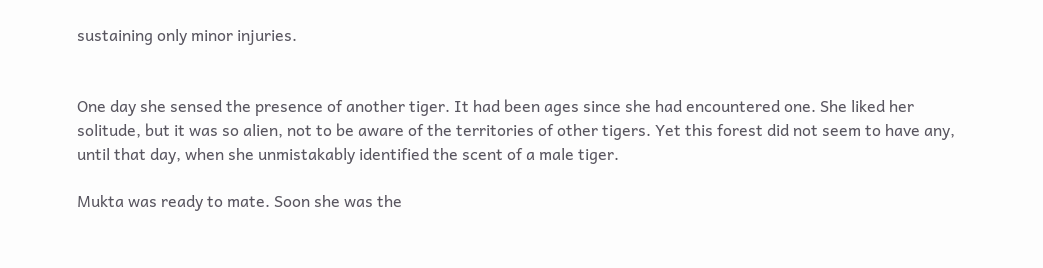sustaining only minor injuries.


One day she sensed the presence of another tiger. It had been ages since she had encountered one. She liked her solitude, but it was so alien, not to be aware of the territories of other tigers. Yet this forest did not seem to have any, until that day, when she unmistakably identified the scent of a male tiger.

Mukta was ready to mate. Soon she was the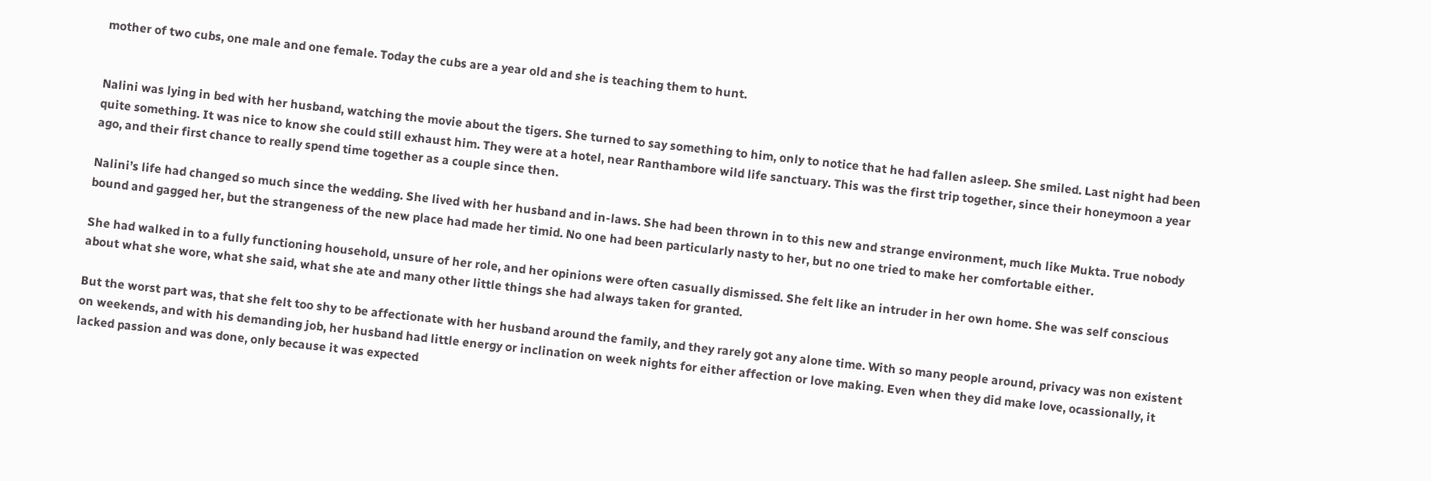mother of two cubs, one male and one female. Today the cubs are a year old and she is teaching them to hunt.


Nalini was lying in bed with her husband, watching the movie about the tigers. She turned to say something to him, only to notice that he had fallen asleep. She smiled. Last night had been quite something. It was nice to know she could still exhaust him. They were at a hotel, near Ranthambore wild life sanctuary. This was the first trip together, since their honeymoon a year ago, and their first chance to really spend time together as a couple since then.

Nalini’s life had changed so much since the wedding. She lived with her husband and in-laws. She had been thrown in to this new and strange environment, much like Mukta. True nobody bound and gagged her, but the strangeness of the new place had made her timid. No one had been particularly nasty to her, but no one tried to make her comfortable either.

She had walked in to a fully functioning household, unsure of her role, and her opinions were often casually dismissed. She felt like an intruder in her own home. She was self conscious about what she wore, what she said, what she ate and many other little things she had always taken for granted.

But the worst part was, that she felt too shy to be affectionate with her husband around the family, and they rarely got any alone time. With so many people around, privacy was non existent on weekends, and with his demanding job, her husband had little energy or inclination on week nights for either affection or love making. Even when they did make love, ocassionally, it lacked passion and was done, only because it was expected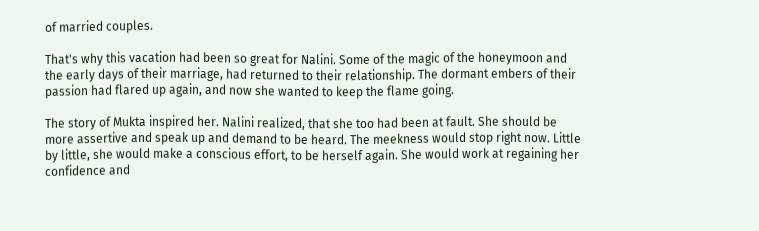of married couples.

That's why this vacation had been so great for Nalini. Some of the magic of the honeymoon and the early days of their marriage, had returned to their relationship. The dormant embers of their passion had flared up again, and now she wanted to keep the flame going.

The story of Mukta inspired her. Nalini realized, that she too had been at fault. She should be more assertive and speak up and demand to be heard. The meekness would stop right now. Little by little, she would make a conscious effort, to be herself again. She would work at regaining her confidence and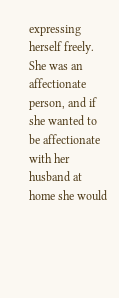expressing herself freely. She was an affectionate person, and if she wanted to be affectionate with her husband at home she would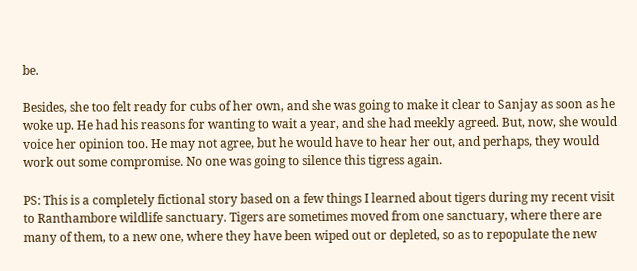be.

Besides, she too felt ready for cubs of her own, and she was going to make it clear to Sanjay as soon as he woke up. He had his reasons for wanting to wait a year, and she had meekly agreed. But, now, she would voice her opinion too. He may not agree, but he would have to hear her out, and perhaps, they would work out some compromise. No one was going to silence this tigress again.

PS: This is a completely fictional story based on a few things I learned about tigers during my recent visit to Ranthambore wildlife sanctuary. Tigers are sometimes moved from one sanctuary, where there are many of them, to a new one, where they have been wiped out or depleted, so as to repopulate the new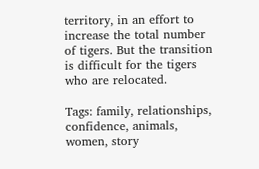territory, in an effort to increase the total number of tigers. But the transition is difficult for the tigers who are relocated.

Tags: family, relationships, confidence, animals, women, story